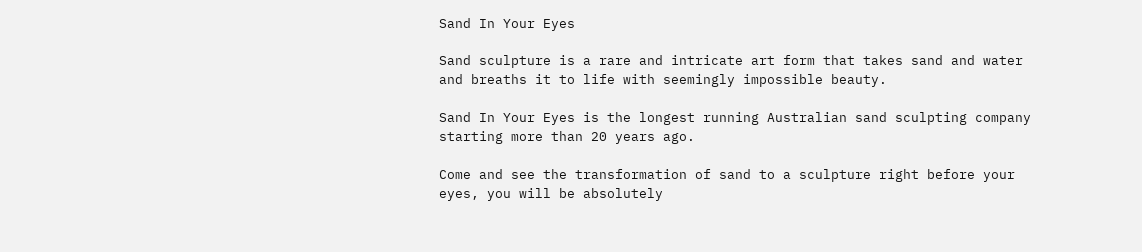Sand In Your Eyes

Sand sculpture is a rare and intricate art form that takes sand and water and breaths it to life with seemingly impossible beauty.

Sand In Your Eyes is the longest running Australian sand sculpting company starting more than 20 years ago.

Come and see the transformation of sand to a sculpture right before your eyes, you will be absolutely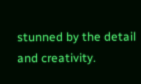stunned by the detail and creativity.